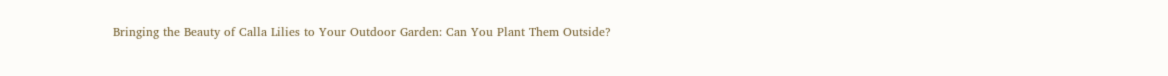Bringing the Beauty of Calla Lilies to Your Outdoor Garden: Can You Plant Them Outside?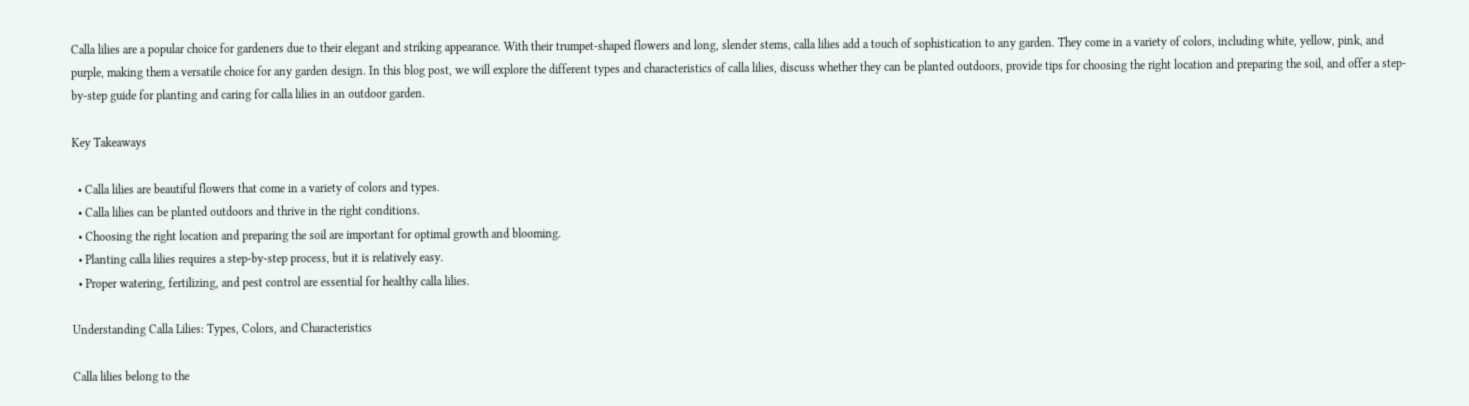Calla lilies are a popular choice for gardeners due to their elegant and striking appearance. With their trumpet-shaped flowers and long, slender stems, calla lilies add a touch of sophistication to any garden. They come in a variety of colors, including white, yellow, pink, and purple, making them a versatile choice for any garden design. In this blog post, we will explore the different types and characteristics of calla lilies, discuss whether they can be planted outdoors, provide tips for choosing the right location and preparing the soil, and offer a step-by-step guide for planting and caring for calla lilies in an outdoor garden.

Key Takeaways

  • Calla lilies are beautiful flowers that come in a variety of colors and types.
  • Calla lilies can be planted outdoors and thrive in the right conditions.
  • Choosing the right location and preparing the soil are important for optimal growth and blooming.
  • Planting calla lilies requires a step-by-step process, but it is relatively easy.
  • Proper watering, fertilizing, and pest control are essential for healthy calla lilies.

Understanding Calla Lilies: Types, Colors, and Characteristics

Calla lilies belong to the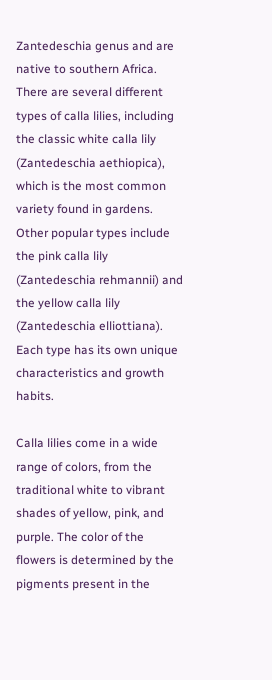Zantedeschia genus and are native to southern Africa. There are several different types of calla lilies, including the classic white calla lily (Zantedeschia aethiopica), which is the most common variety found in gardens. Other popular types include the pink calla lily (Zantedeschia rehmannii) and the yellow calla lily (Zantedeschia elliottiana). Each type has its own unique characteristics and growth habits.

Calla lilies come in a wide range of colors, from the traditional white to vibrant shades of yellow, pink, and purple. The color of the flowers is determined by the pigments present in the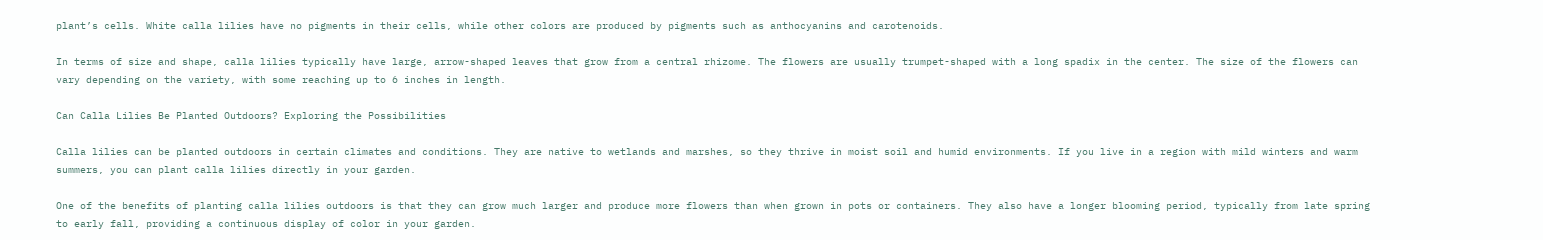plant’s cells. White calla lilies have no pigments in their cells, while other colors are produced by pigments such as anthocyanins and carotenoids.

In terms of size and shape, calla lilies typically have large, arrow-shaped leaves that grow from a central rhizome. The flowers are usually trumpet-shaped with a long spadix in the center. The size of the flowers can vary depending on the variety, with some reaching up to 6 inches in length.

Can Calla Lilies Be Planted Outdoors? Exploring the Possibilities

Calla lilies can be planted outdoors in certain climates and conditions. They are native to wetlands and marshes, so they thrive in moist soil and humid environments. If you live in a region with mild winters and warm summers, you can plant calla lilies directly in your garden.

One of the benefits of planting calla lilies outdoors is that they can grow much larger and produce more flowers than when grown in pots or containers. They also have a longer blooming period, typically from late spring to early fall, providing a continuous display of color in your garden.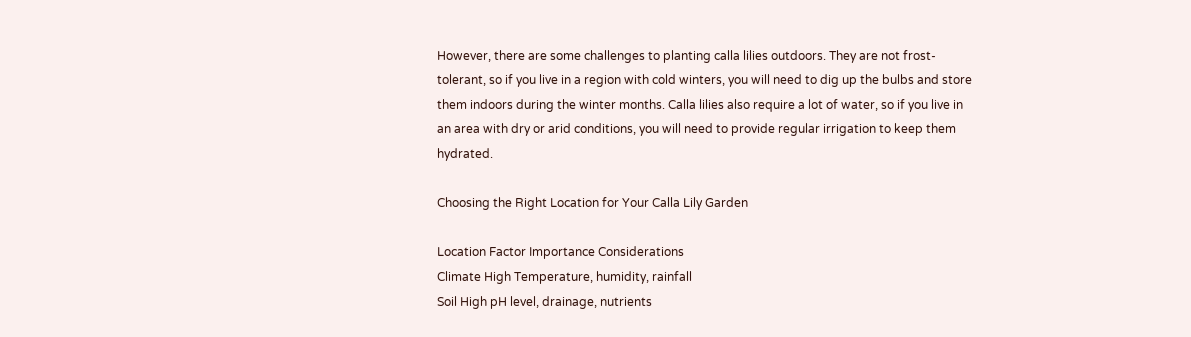However, there are some challenges to planting calla lilies outdoors. They are not frost-tolerant, so if you live in a region with cold winters, you will need to dig up the bulbs and store them indoors during the winter months. Calla lilies also require a lot of water, so if you live in an area with dry or arid conditions, you will need to provide regular irrigation to keep them hydrated.

Choosing the Right Location for Your Calla Lily Garden

Location Factor Importance Considerations
Climate High Temperature, humidity, rainfall
Soil High pH level, drainage, nutrients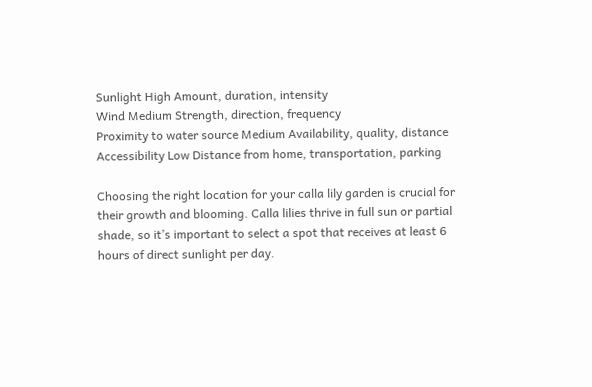Sunlight High Amount, duration, intensity
Wind Medium Strength, direction, frequency
Proximity to water source Medium Availability, quality, distance
Accessibility Low Distance from home, transportation, parking

Choosing the right location for your calla lily garden is crucial for their growth and blooming. Calla lilies thrive in full sun or partial shade, so it’s important to select a spot that receives at least 6 hours of direct sunlight per day.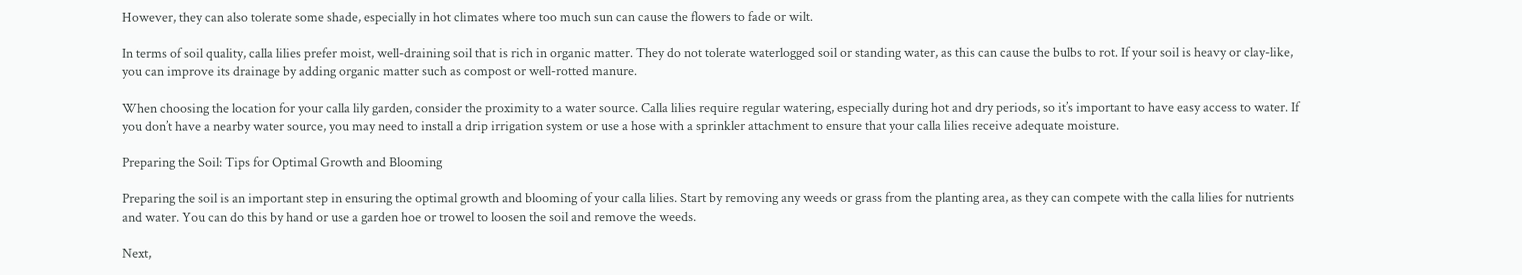However, they can also tolerate some shade, especially in hot climates where too much sun can cause the flowers to fade or wilt.

In terms of soil quality, calla lilies prefer moist, well-draining soil that is rich in organic matter. They do not tolerate waterlogged soil or standing water, as this can cause the bulbs to rot. If your soil is heavy or clay-like, you can improve its drainage by adding organic matter such as compost or well-rotted manure.

When choosing the location for your calla lily garden, consider the proximity to a water source. Calla lilies require regular watering, especially during hot and dry periods, so it’s important to have easy access to water. If you don’t have a nearby water source, you may need to install a drip irrigation system or use a hose with a sprinkler attachment to ensure that your calla lilies receive adequate moisture.

Preparing the Soil: Tips for Optimal Growth and Blooming

Preparing the soil is an important step in ensuring the optimal growth and blooming of your calla lilies. Start by removing any weeds or grass from the planting area, as they can compete with the calla lilies for nutrients and water. You can do this by hand or use a garden hoe or trowel to loosen the soil and remove the weeds.

Next,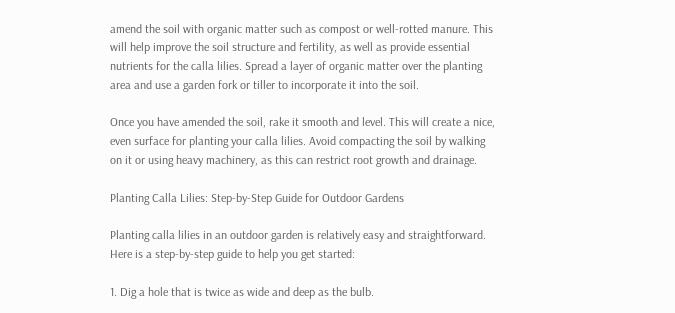amend the soil with organic matter such as compost or well-rotted manure. This will help improve the soil structure and fertility, as well as provide essential nutrients for the calla lilies. Spread a layer of organic matter over the planting area and use a garden fork or tiller to incorporate it into the soil.

Once you have amended the soil, rake it smooth and level. This will create a nice, even surface for planting your calla lilies. Avoid compacting the soil by walking on it or using heavy machinery, as this can restrict root growth and drainage.

Planting Calla Lilies: Step-by-Step Guide for Outdoor Gardens

Planting calla lilies in an outdoor garden is relatively easy and straightforward. Here is a step-by-step guide to help you get started:

1. Dig a hole that is twice as wide and deep as the bulb.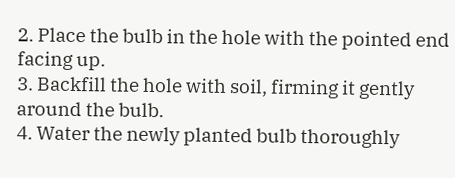2. Place the bulb in the hole with the pointed end facing up.
3. Backfill the hole with soil, firming it gently around the bulb.
4. Water the newly planted bulb thoroughly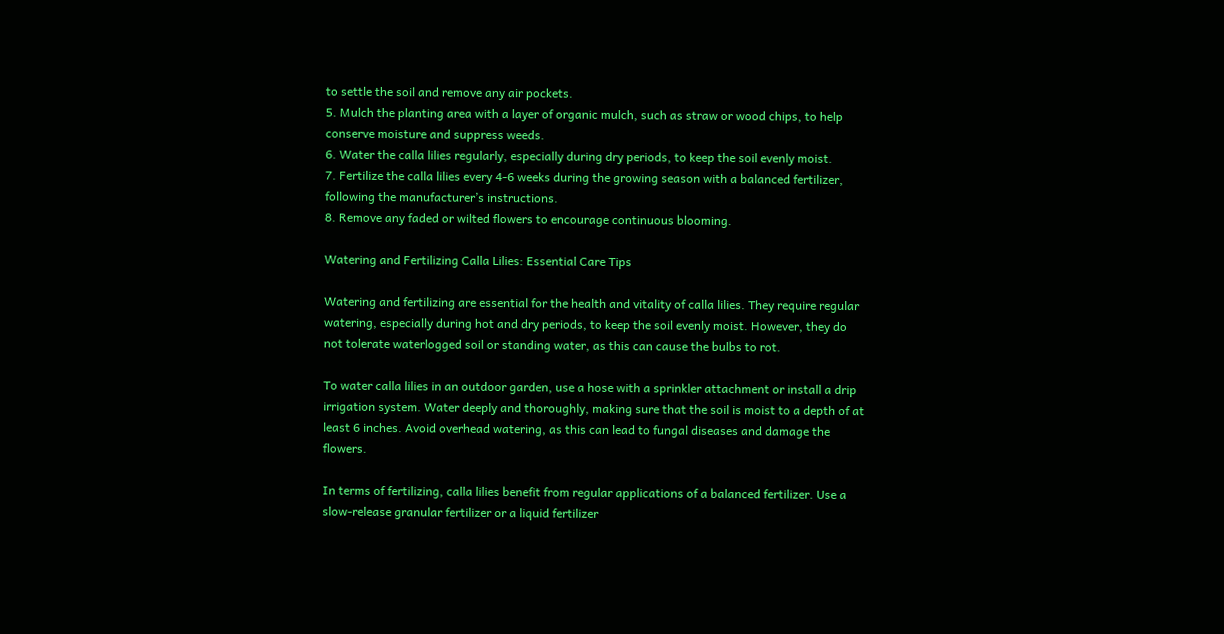to settle the soil and remove any air pockets.
5. Mulch the planting area with a layer of organic mulch, such as straw or wood chips, to help conserve moisture and suppress weeds.
6. Water the calla lilies regularly, especially during dry periods, to keep the soil evenly moist.
7. Fertilize the calla lilies every 4-6 weeks during the growing season with a balanced fertilizer, following the manufacturer’s instructions.
8. Remove any faded or wilted flowers to encourage continuous blooming.

Watering and Fertilizing Calla Lilies: Essential Care Tips

Watering and fertilizing are essential for the health and vitality of calla lilies. They require regular watering, especially during hot and dry periods, to keep the soil evenly moist. However, they do not tolerate waterlogged soil or standing water, as this can cause the bulbs to rot.

To water calla lilies in an outdoor garden, use a hose with a sprinkler attachment or install a drip irrigation system. Water deeply and thoroughly, making sure that the soil is moist to a depth of at least 6 inches. Avoid overhead watering, as this can lead to fungal diseases and damage the flowers.

In terms of fertilizing, calla lilies benefit from regular applications of a balanced fertilizer. Use a slow-release granular fertilizer or a liquid fertilizer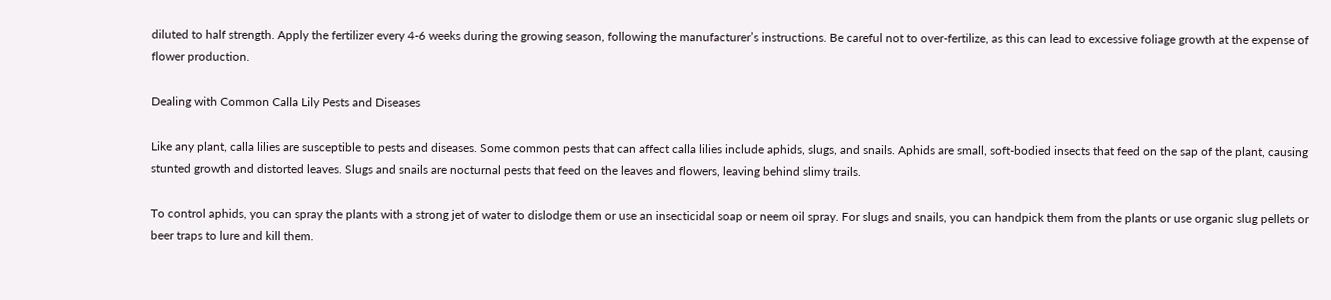diluted to half strength. Apply the fertilizer every 4-6 weeks during the growing season, following the manufacturer’s instructions. Be careful not to over-fertilize, as this can lead to excessive foliage growth at the expense of flower production.

Dealing with Common Calla Lily Pests and Diseases

Like any plant, calla lilies are susceptible to pests and diseases. Some common pests that can affect calla lilies include aphids, slugs, and snails. Aphids are small, soft-bodied insects that feed on the sap of the plant, causing stunted growth and distorted leaves. Slugs and snails are nocturnal pests that feed on the leaves and flowers, leaving behind slimy trails.

To control aphids, you can spray the plants with a strong jet of water to dislodge them or use an insecticidal soap or neem oil spray. For slugs and snails, you can handpick them from the plants or use organic slug pellets or beer traps to lure and kill them.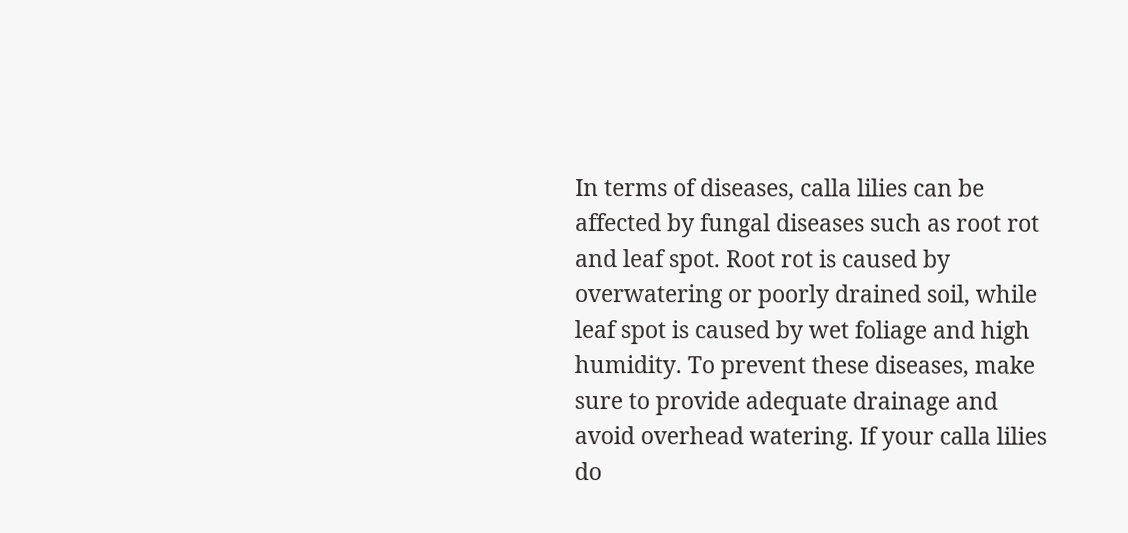In terms of diseases, calla lilies can be affected by fungal diseases such as root rot and leaf spot. Root rot is caused by overwatering or poorly drained soil, while leaf spot is caused by wet foliage and high humidity. To prevent these diseases, make sure to provide adequate drainage and avoid overhead watering. If your calla lilies do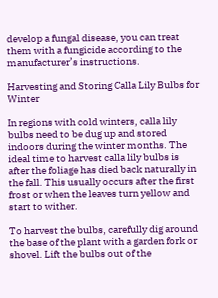develop a fungal disease, you can treat them with a fungicide according to the manufacturer’s instructions.

Harvesting and Storing Calla Lily Bulbs for Winter

In regions with cold winters, calla lily bulbs need to be dug up and stored indoors during the winter months. The ideal time to harvest calla lily bulbs is after the foliage has died back naturally in the fall. This usually occurs after the first frost or when the leaves turn yellow and start to wither.

To harvest the bulbs, carefully dig around the base of the plant with a garden fork or shovel. Lift the bulbs out of the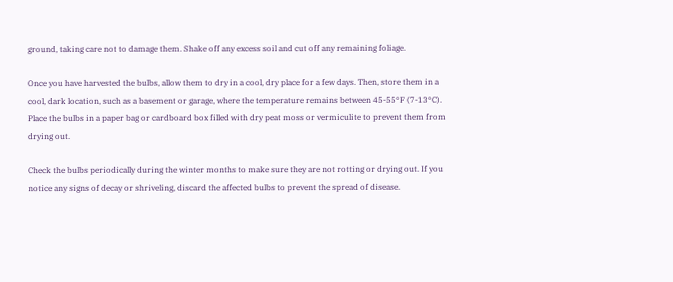ground, taking care not to damage them. Shake off any excess soil and cut off any remaining foliage.

Once you have harvested the bulbs, allow them to dry in a cool, dry place for a few days. Then, store them in a cool, dark location, such as a basement or garage, where the temperature remains between 45-55°F (7-13°C). Place the bulbs in a paper bag or cardboard box filled with dry peat moss or vermiculite to prevent them from drying out.

Check the bulbs periodically during the winter months to make sure they are not rotting or drying out. If you notice any signs of decay or shriveling, discard the affected bulbs to prevent the spread of disease.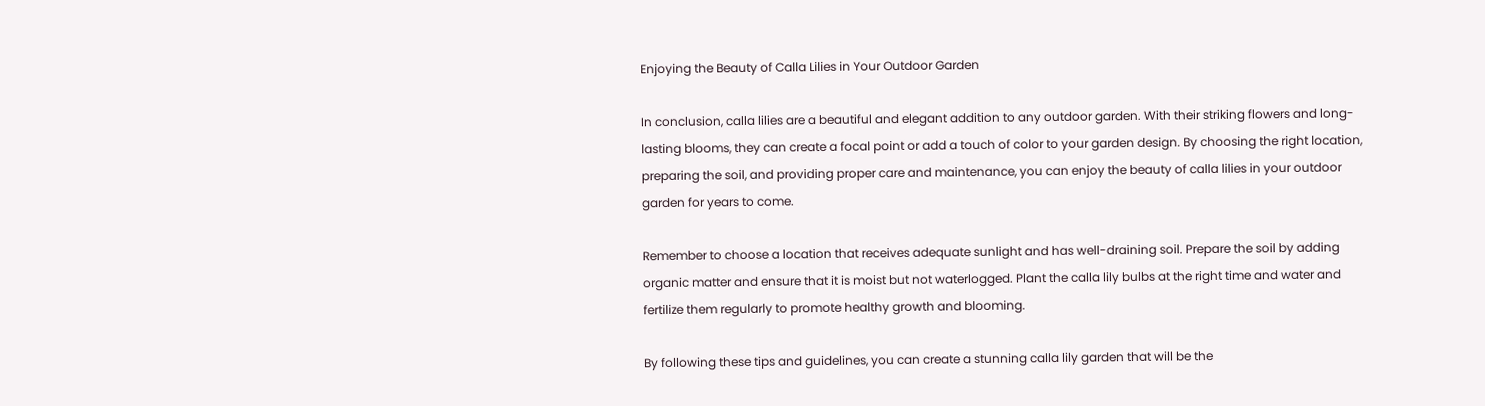Enjoying the Beauty of Calla Lilies in Your Outdoor Garden

In conclusion, calla lilies are a beautiful and elegant addition to any outdoor garden. With their striking flowers and long-lasting blooms, they can create a focal point or add a touch of color to your garden design. By choosing the right location, preparing the soil, and providing proper care and maintenance, you can enjoy the beauty of calla lilies in your outdoor garden for years to come.

Remember to choose a location that receives adequate sunlight and has well-draining soil. Prepare the soil by adding organic matter and ensure that it is moist but not waterlogged. Plant the calla lily bulbs at the right time and water and fertilize them regularly to promote healthy growth and blooming.

By following these tips and guidelines, you can create a stunning calla lily garden that will be the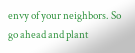envy of your neighbors. So go ahead and plant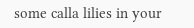some calla lilies in your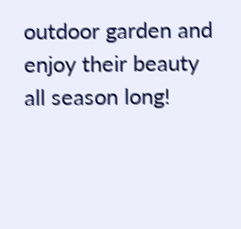outdoor garden and enjoy their beauty all season long!